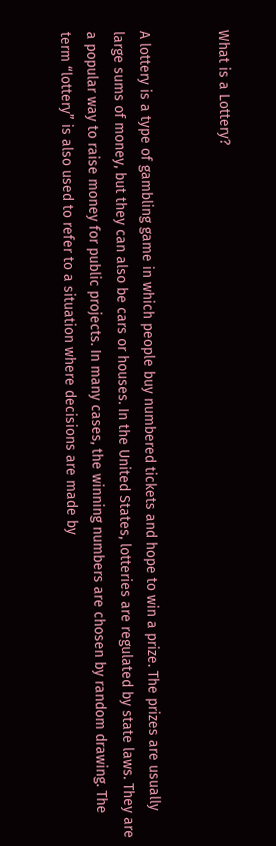What is a Lottery?


A lottery is a type of gambling game in which people buy numbered tickets and hope to win a prize. The prizes are usually large sums of money, but they can also be cars or houses. In the United States, lotteries are regulated by state laws. They are a popular way to raise money for public projects. In many cases, the winning numbers are chosen by random drawing. The term “lottery” is also used to refer to a situation where decisions are made by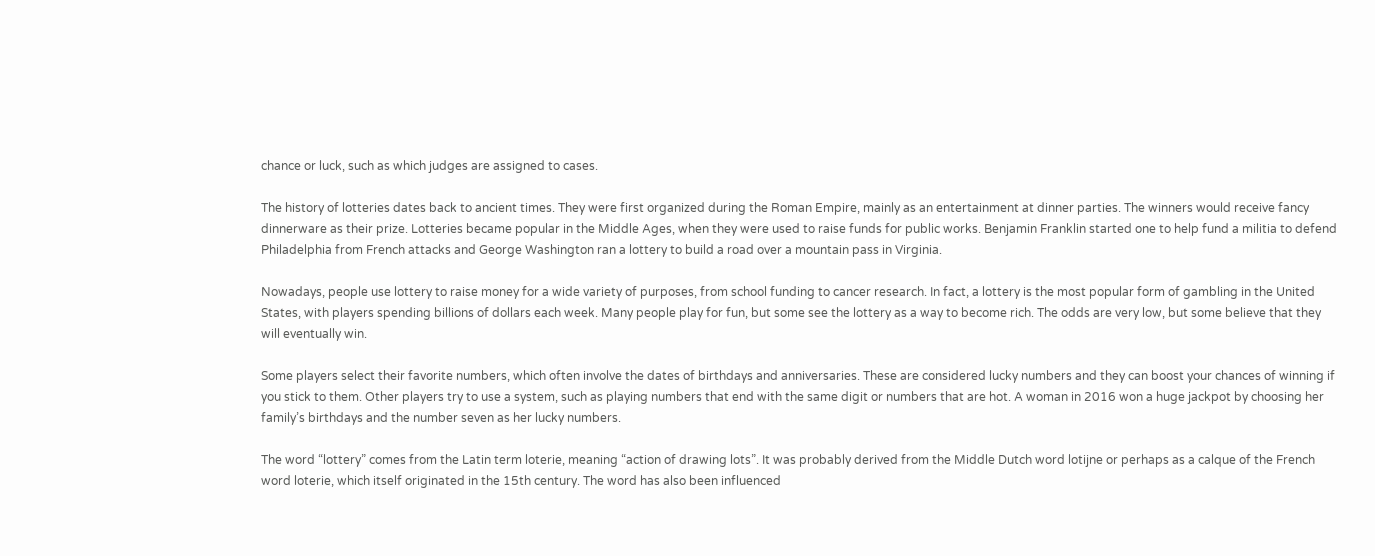chance or luck, such as which judges are assigned to cases.

The history of lotteries dates back to ancient times. They were first organized during the Roman Empire, mainly as an entertainment at dinner parties. The winners would receive fancy dinnerware as their prize. Lotteries became popular in the Middle Ages, when they were used to raise funds for public works. Benjamin Franklin started one to help fund a militia to defend Philadelphia from French attacks and George Washington ran a lottery to build a road over a mountain pass in Virginia.

Nowadays, people use lottery to raise money for a wide variety of purposes, from school funding to cancer research. In fact, a lottery is the most popular form of gambling in the United States, with players spending billions of dollars each week. Many people play for fun, but some see the lottery as a way to become rich. The odds are very low, but some believe that they will eventually win.

Some players select their favorite numbers, which often involve the dates of birthdays and anniversaries. These are considered lucky numbers and they can boost your chances of winning if you stick to them. Other players try to use a system, such as playing numbers that end with the same digit or numbers that are hot. A woman in 2016 won a huge jackpot by choosing her family’s birthdays and the number seven as her lucky numbers.

The word “lottery” comes from the Latin term loterie, meaning “action of drawing lots”. It was probably derived from the Middle Dutch word lotijne or perhaps as a calque of the French word loterie, which itself originated in the 15th century. The word has also been influenced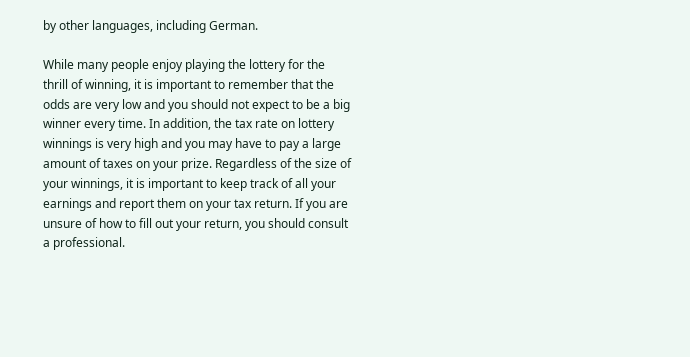by other languages, including German.

While many people enjoy playing the lottery for the thrill of winning, it is important to remember that the odds are very low and you should not expect to be a big winner every time. In addition, the tax rate on lottery winnings is very high and you may have to pay a large amount of taxes on your prize. Regardless of the size of your winnings, it is important to keep track of all your earnings and report them on your tax return. If you are unsure of how to fill out your return, you should consult a professional.